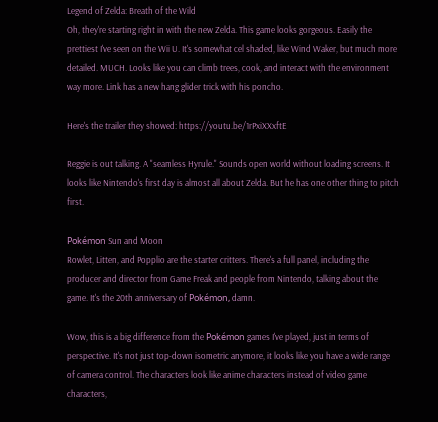Legend of Zelda: Breath of the Wild
Oh, they're starting right in with the new Zelda. This game looks gorgeous. Easily the prettiest I've seen on the Wii U. It's somewhat cel shaded, like Wind Waker, but much more detailed. MUCH. Looks like you can climb trees, cook, and interact with the environment way more. Link has a new hang glider trick with his poncho.

Here's the trailer they showed: https://youtu.be/1rPxiXXxftE

Reggie is out talking. A "seamless Hyrule." Sounds open world without loading screens. It looks like Nintendo's first day is almost all about Zelda. But he has one other thing to pitch first.

Pokémon Sun and Moon
Rowlet, Litten, and Popplio are the starter critters. There's a full panel, including the producer and director from Game Freak and people from Nintendo, talking about the game. It's the 20th anniversary of Pokémon, damn.

Wow, this is a big difference from the Pokémon games I've played, just in terms of perspective. It's not just top-down isometric anymore, it looks like you have a wide range of camera control. The characters look like anime characters instead of video game characters,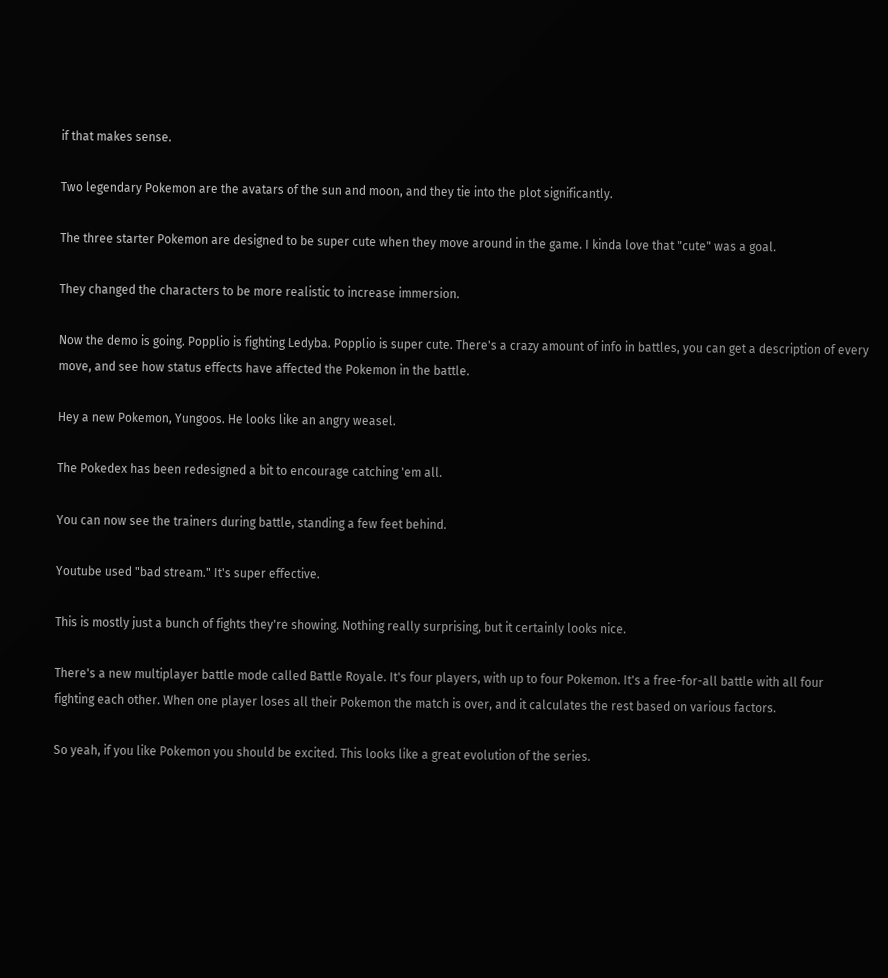if that makes sense.

Two legendary Pokemon are the avatars of the sun and moon, and they tie into the plot significantly.

The three starter Pokemon are designed to be super cute when they move around in the game. I kinda love that "cute" was a goal.

They changed the characters to be more realistic to increase immersion.

Now the demo is going. Popplio is fighting Ledyba. Popplio is super cute. There's a crazy amount of info in battles, you can get a description of every move, and see how status effects have affected the Pokemon in the battle.

Hey a new Pokemon, Yungoos. He looks like an angry weasel.

The Pokedex has been redesigned a bit to encourage catching 'em all.

You can now see the trainers during battle, standing a few feet behind.

Youtube used "bad stream." It's super effective.

This is mostly just a bunch of fights they're showing. Nothing really surprising, but it certainly looks nice.

There's a new multiplayer battle mode called Battle Royale. It's four players, with up to four Pokemon. It's a free-for-all battle with all four fighting each other. When one player loses all their Pokemon the match is over, and it calculates the rest based on various factors.

So yeah, if you like Pokemon you should be excited. This looks like a great evolution of the series.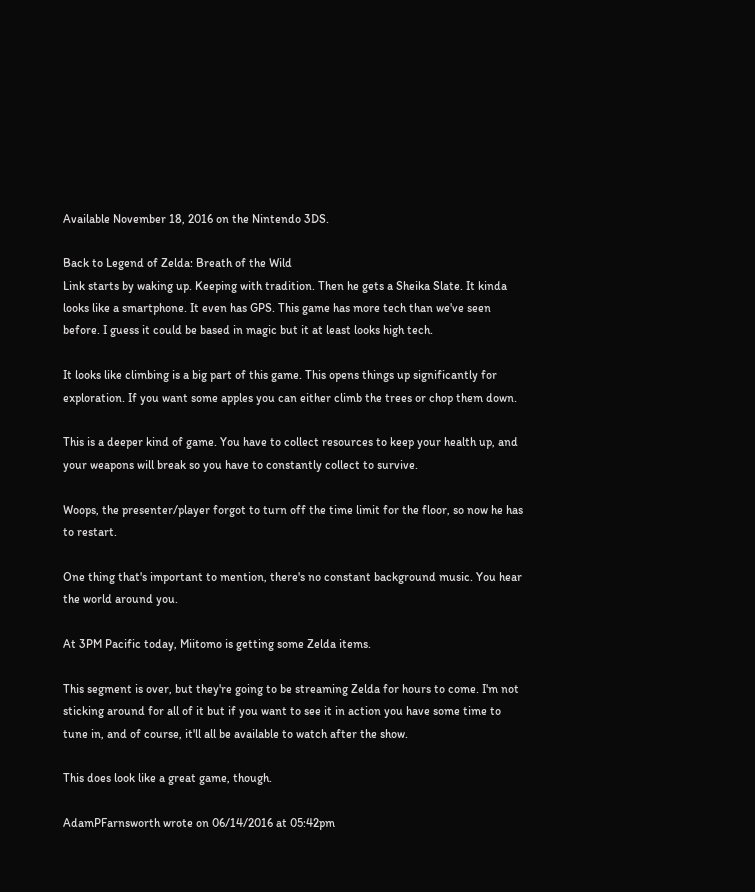Available November 18, 2016 on the Nintendo 3DS.

Back to Legend of Zelda: Breath of the Wild
Link starts by waking up. Keeping with tradition. Then he gets a Sheika Slate. It kinda looks like a smartphone. It even has GPS. This game has more tech than we've seen before. I guess it could be based in magic but it at least looks high tech.

It looks like climbing is a big part of this game. This opens things up significantly for exploration. If you want some apples you can either climb the trees or chop them down.

This is a deeper kind of game. You have to collect resources to keep your health up, and your weapons will break so you have to constantly collect to survive.

Woops, the presenter/player forgot to turn off the time limit for the floor, so now he has to restart.

One thing that's important to mention, there's no constant background music. You hear the world around you.

At 3PM Pacific today, Miitomo is getting some Zelda items.

This segment is over, but they're going to be streaming Zelda for hours to come. I'm not sticking around for all of it but if you want to see it in action you have some time to tune in, and of course, it'll all be available to watch after the show.

This does look like a great game, though.

AdamPFarnsworth wrote on 06/14/2016 at 05:42pm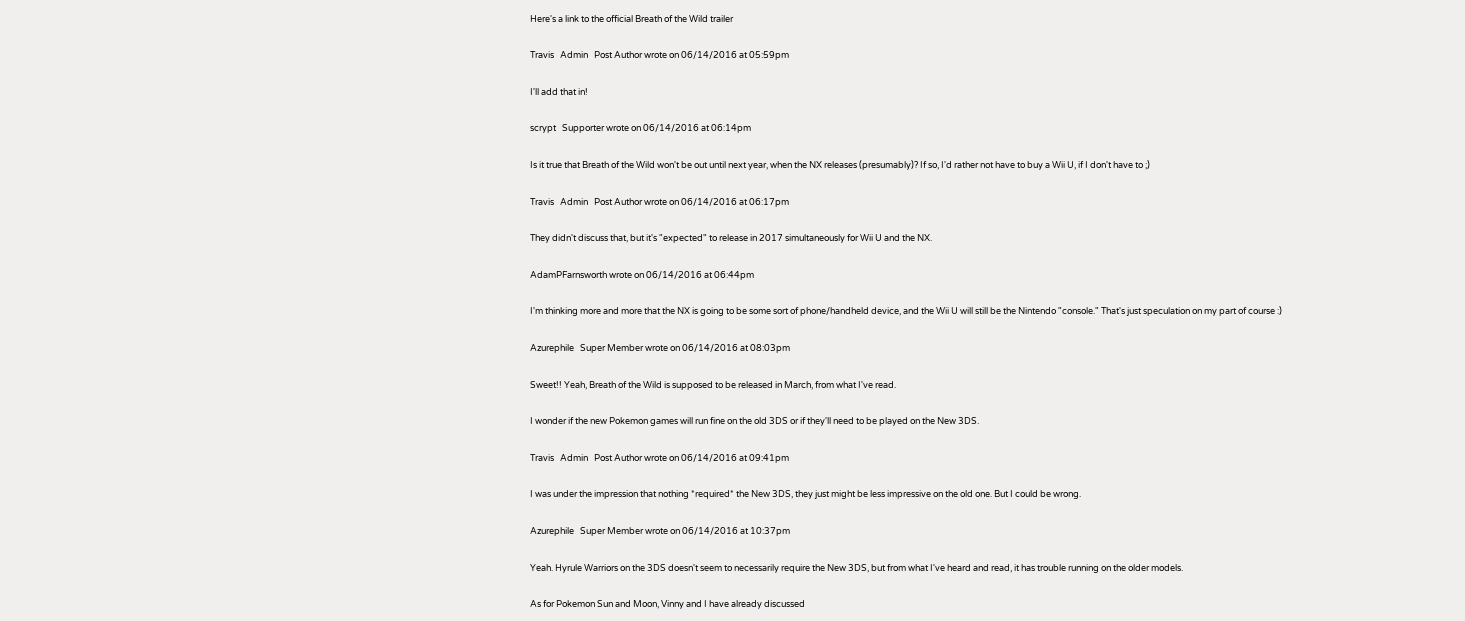Here's a link to the official Breath of the Wild trailer

Travis   Admin   Post Author wrote on 06/14/2016 at 05:59pm

I'll add that in!

scrypt   Supporter wrote on 06/14/2016 at 06:14pm

Is it true that Breath of the Wild won't be out until next year, when the NX releases (presumably)? If so, I'd rather not have to buy a Wii U, if I don't have to ;)

Travis   Admin   Post Author wrote on 06/14/2016 at 06:17pm

They didn't discuss that, but it's "expected" to release in 2017 simultaneously for Wii U and the NX.

AdamPFarnsworth wrote on 06/14/2016 at 06:44pm

I'm thinking more and more that the NX is going to be some sort of phone/handheld device, and the Wii U will still be the Nintendo "console." That's just speculation on my part of course :)

Azurephile   Super Member wrote on 06/14/2016 at 08:03pm

Sweet!! Yeah, Breath of the Wild is supposed to be released in March, from what I've read.

I wonder if the new Pokemon games will run fine on the old 3DS or if they'll need to be played on the New 3DS.

Travis   Admin   Post Author wrote on 06/14/2016 at 09:41pm

I was under the impression that nothing *required* the New 3DS, they just might be less impressive on the old one. But I could be wrong.

Azurephile   Super Member wrote on 06/14/2016 at 10:37pm

Yeah. Hyrule Warriors on the 3DS doesn't seem to necessarily require the New 3DS, but from what I've heard and read, it has trouble running on the older models.

As for Pokemon Sun and Moon, Vinny and I have already discussed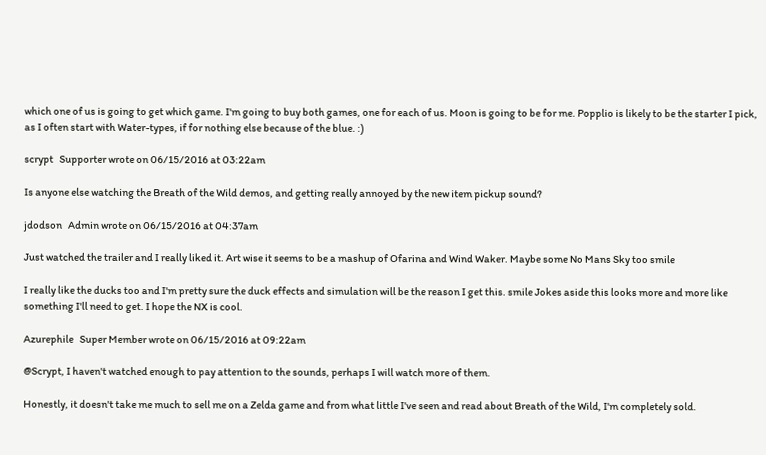which one of us is going to get which game. I'm going to buy both games, one for each of us. Moon is going to be for me. Popplio is likely to be the starter I pick, as I often start with Water-types, if for nothing else because of the blue. :)

scrypt   Supporter wrote on 06/15/2016 at 03:22am

Is anyone else watching the Breath of the Wild demos, and getting really annoyed by the new item pickup sound?

jdodson   Admin wrote on 06/15/2016 at 04:37am

Just watched the trailer and I really liked it. Art wise it seems to be a mashup of Ofarina and Wind Waker. Maybe some No Mans Sky too smile

I really like the ducks too and I'm pretty sure the duck effects and simulation will be the reason I get this. smile Jokes aside this looks more and more like something I'll need to get. I hope the NX is cool.

Azurephile   Super Member wrote on 06/15/2016 at 09:22am

@Scrypt, I haven't watched enough to pay attention to the sounds, perhaps I will watch more of them.

Honestly, it doesn't take me much to sell me on a Zelda game and from what little I've seen and read about Breath of the Wild, I'm completely sold.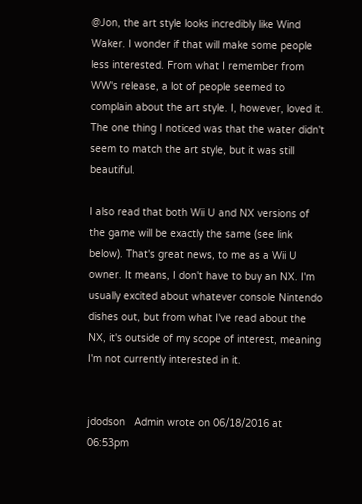@Jon, the art style looks incredibly like Wind Waker. I wonder if that will make some people less interested. From what I remember from WW's release, a lot of people seemed to complain about the art style. I, however, loved it. The one thing I noticed was that the water didn't seem to match the art style, but it was still beautiful.

I also read that both Wii U and NX versions of the game will be exactly the same (see link below). That's great news, to me as a Wii U owner. It means, I don't have to buy an NX. I'm usually excited about whatever console Nintendo dishes out, but from what I've read about the NX, it's outside of my scope of interest, meaning I'm not currently interested in it.


jdodson   Admin wrote on 06/18/2016 at 06:53pm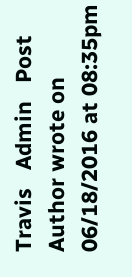Travis   Admin   Post Author wrote on 06/18/2016 at 08:35pm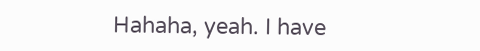Hahaha, yeah. I have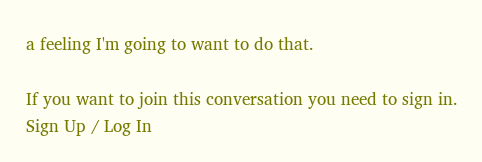a feeling I'm going to want to do that.

If you want to join this conversation you need to sign in.
Sign Up / Log In